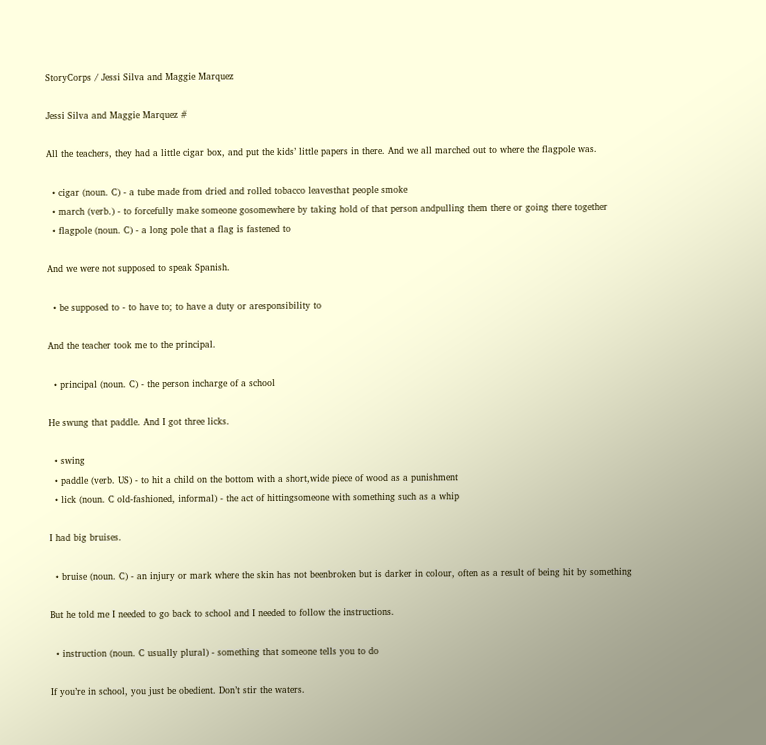StoryCorps / Jessi Silva and Maggie Marquez

Jessi Silva and Maggie Marquez #

All the teachers, they had a little cigar box, and put the kids’ little papers in there. And we all marched out to where the flagpole was.

  • cigar (noun. C) - a tube made from dried and rolled tobacco leavesthat people smoke
  • march (verb.) - to forcefully make someone gosomewhere by taking hold of that person andpulling them there or going there together
  • flagpole (noun. C) - a long pole that a flag is fastened to

And we were not supposed to speak Spanish.

  • be supposed to - to have to; to have a duty or aresponsibility to

And the teacher took me to the principal.

  • principal (noun. C) - the person incharge of a school

He swung that paddle. And I got three licks.

  • swing
  • paddle (verb. US) - to hit a child on the bottom with a short,wide piece of wood as a punishment
  • lick (noun. C old-fashioned, informal) - the act of hittingsomeone with something such as a whip

I had big bruises.

  • bruise (noun. C) - an injury or mark where the skin has not beenbroken but is darker in colour, often as a result of being hit by something

But he told me I needed to go back to school and I needed to follow the instructions.

  • instruction (noun. C usually plural) - something that someone tells you to do

If you’re in school, you just be obedient. Don’t stir the waters.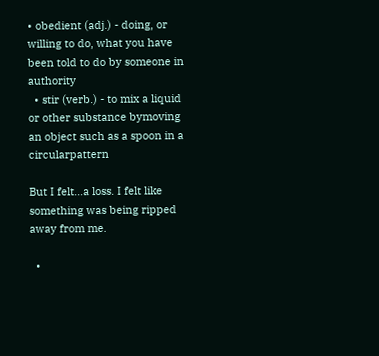• obedient (adj.) - doing, or willing to do, what you have been told to do by someone in authority
  • stir (verb.) - to mix a liquid or other substance bymoving an object such as a spoon in a circularpattern

But I felt…a loss. I felt like something was being ripped away from me.

  •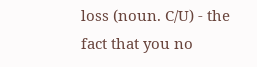loss (noun. C/U) - the fact that you no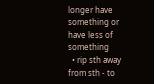longer have something or have less of something
  • rip sth away from sth - to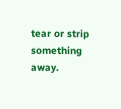tear or strip something away.